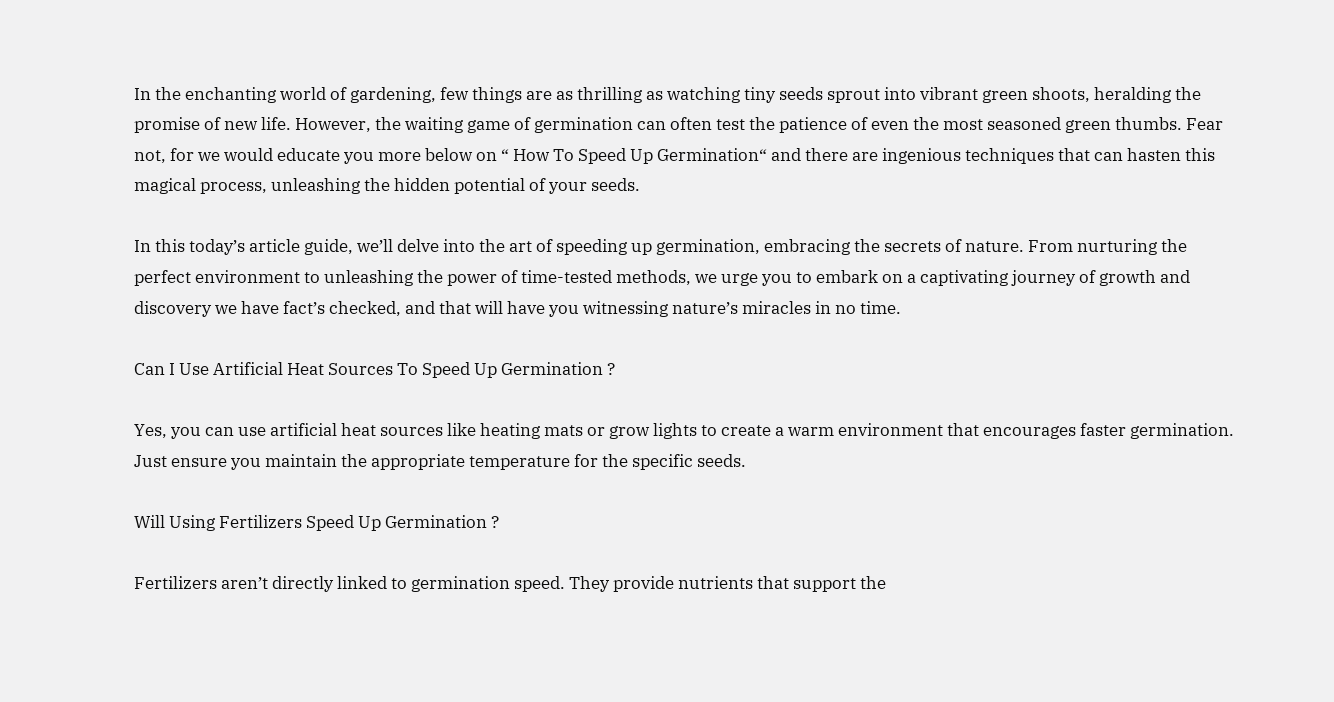In the enchanting world of gardening, few things are as thrilling as watching tiny seeds sprout into vibrant green shoots, heralding the promise of new life. However, the waiting game of germination can often test the patience of even the most seasoned green thumbs. Fear not, for we would educate you more below on “ How To Speed Up Germination“ and there are ingenious techniques that can hasten this magical process, unleashing the hidden potential of your seeds.

In this today’s article guide, we’ll delve into the art of speeding up germination, embracing the secrets of nature. From nurturing the perfect environment to unleashing the power of time-tested methods, we urge you to embark on a captivating journey of growth and discovery we have fact’s checked, and that will have you witnessing nature’s miracles in no time.

Can I Use Artificial Heat Sources To Speed Up Germination ?

Yes, you can use artificial heat sources like heating mats or grow lights to create a warm environment that encourages faster germination. Just ensure you maintain the appropriate temperature for the specific seeds.

Will Using Fertilizers Speed Up Germination ?

Fertilizers aren’t directly linked to germination speed. They provide nutrients that support the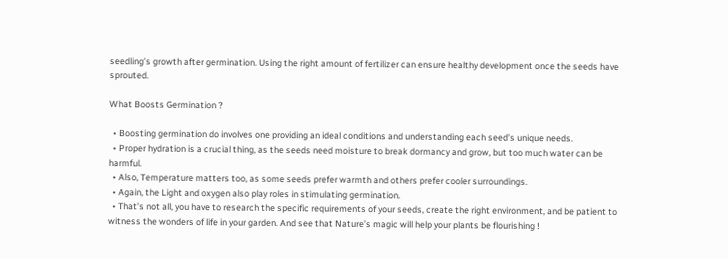seedling’s growth after germination. Using the right amount of fertilizer can ensure healthy development once the seeds have sprouted.

What Boosts Germination ?

  • Boosting germination do involves one providing an ideal conditions and understanding each seed’s unique needs.
  • Proper hydration is a crucial thing, as the seeds need moisture to break dormancy and grow, but too much water can be harmful.
  • Also, Temperature matters too, as some seeds prefer warmth and others prefer cooler surroundings.
  • Again, the Light and oxygen also play roles in stimulating germination.
  • That’s not all, you have to research the specific requirements of your seeds, create the right environment, and be patient to witness the wonders of life in your garden. And see that Nature’s magic will help your plants be flourishing !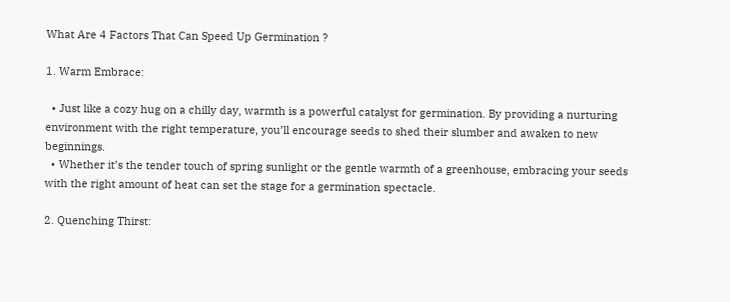What Are 4 Factors That Can Speed Up Germination ?

1. Warm Embrace:

  • Just like a cozy hug on a chilly day, warmth is a powerful catalyst for germination. By providing a nurturing environment with the right temperature, you’ll encourage seeds to shed their slumber and awaken to new beginnings.
  • Whether it’s the tender touch of spring sunlight or the gentle warmth of a greenhouse, embracing your seeds with the right amount of heat can set the stage for a germination spectacle.

2. Quenching Thirst: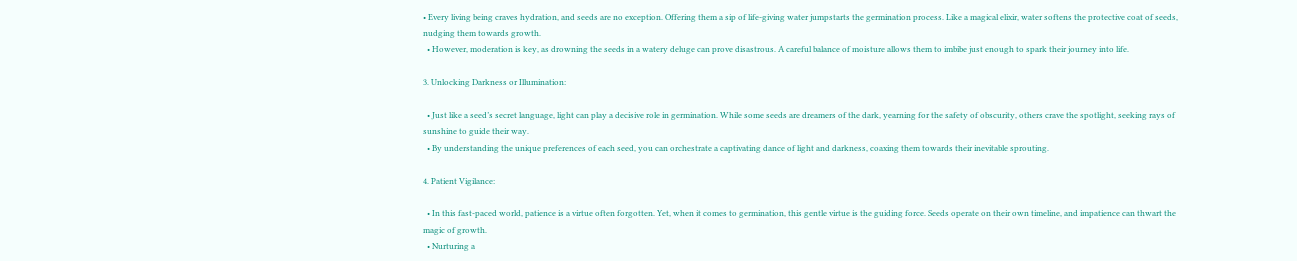• Every living being craves hydration, and seeds are no exception. Offering them a sip of life-giving water jumpstarts the germination process. Like a magical elixir, water softens the protective coat of seeds, nudging them towards growth.
  • However, moderation is key, as drowning the seeds in a watery deluge can prove disastrous. A careful balance of moisture allows them to imbibe just enough to spark their journey into life.

3. Unlocking Darkness or Illumination:

  • Just like a seed’s secret language, light can play a decisive role in germination. While some seeds are dreamers of the dark, yearning for the safety of obscurity, others crave the spotlight, seeking rays of sunshine to guide their way.
  • By understanding the unique preferences of each seed, you can orchestrate a captivating dance of light and darkness, coaxing them towards their inevitable sprouting.

4. Patient Vigilance:

  • In this fast-paced world, patience is a virtue often forgotten. Yet, when it comes to germination, this gentle virtue is the guiding force. Seeds operate on their own timeline, and impatience can thwart the magic of growth.
  • Nurturing a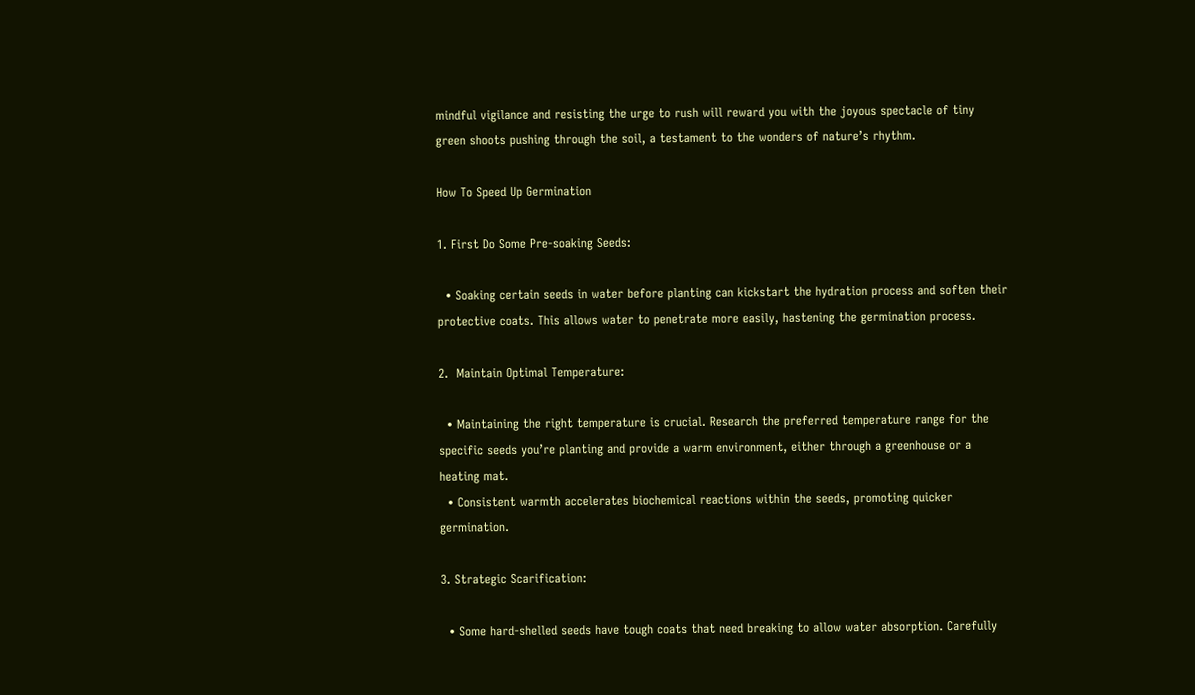mindful vigilance and resisting the urge to rush will reward you with the joyous spectacle of tiny green shoots pushing through the soil, a testament to the wonders of nature’s rhythm.

How To Speed Up Germination

1. First Do Some Pre-soaking Seeds:

  • Soaking certain seeds in water before planting can kickstart the hydration process and soften their protective coats. This allows water to penetrate more easily, hastening the germination process.

2.  Maintain Optimal Temperature:

  • Maintaining the right temperature is crucial. Research the preferred temperature range for the specific seeds you’re planting and provide a warm environment, either through a greenhouse or a heating mat.
  • Consistent warmth accelerates biochemical reactions within the seeds, promoting quicker germination.

3. Strategic Scarification:

  • Some hard-shelled seeds have tough coats that need breaking to allow water absorption. Carefully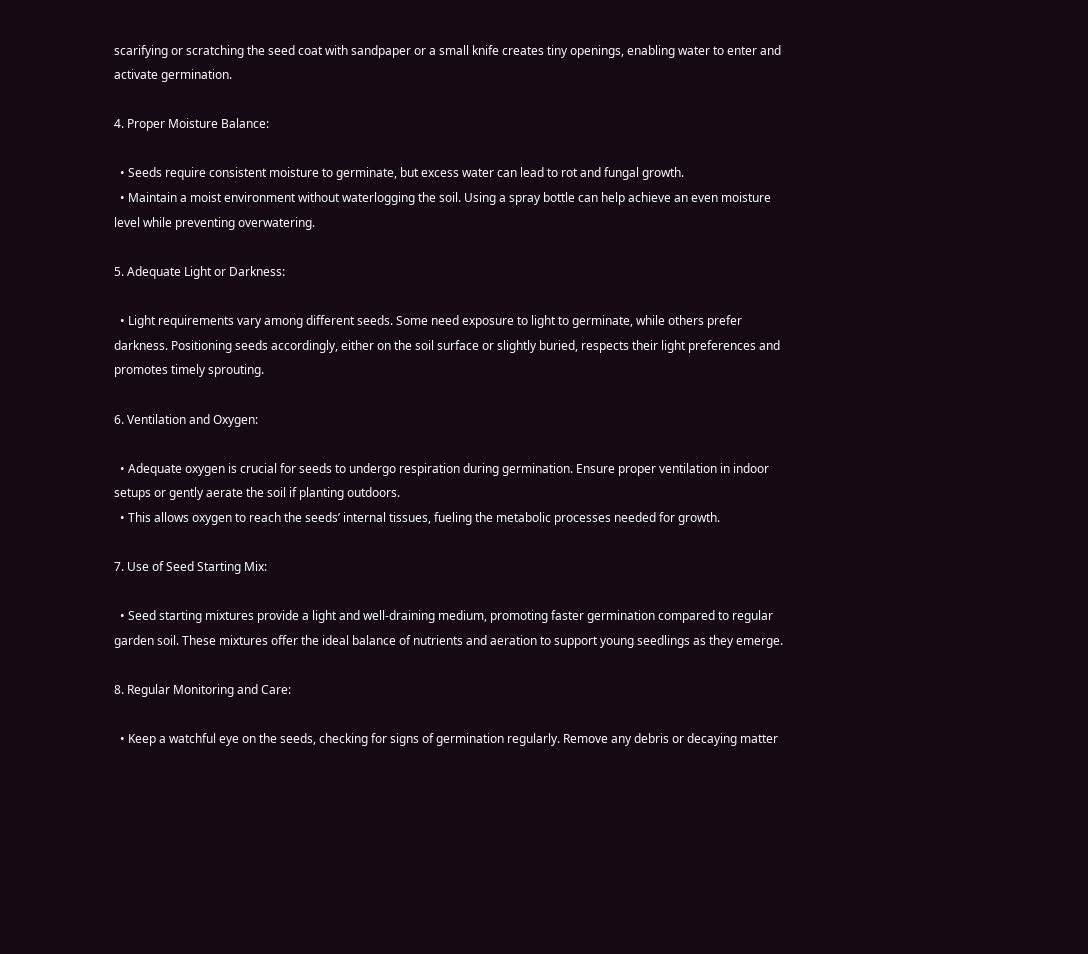scarifying or scratching the seed coat with sandpaper or a small knife creates tiny openings, enabling water to enter and activate germination.

4. Proper Moisture Balance:

  • Seeds require consistent moisture to germinate, but excess water can lead to rot and fungal growth.
  • Maintain a moist environment without waterlogging the soil. Using a spray bottle can help achieve an even moisture level while preventing overwatering.

5. Adequate Light or Darkness:

  • Light requirements vary among different seeds. Some need exposure to light to germinate, while others prefer darkness. Positioning seeds accordingly, either on the soil surface or slightly buried, respects their light preferences and promotes timely sprouting.

6. Ventilation and Oxygen:

  • Adequate oxygen is crucial for seeds to undergo respiration during germination. Ensure proper ventilation in indoor setups or gently aerate the soil if planting outdoors.
  • This allows oxygen to reach the seeds’ internal tissues, fueling the metabolic processes needed for growth.

7. Use of Seed Starting Mix:

  • Seed starting mixtures provide a light and well-draining medium, promoting faster germination compared to regular garden soil. These mixtures offer the ideal balance of nutrients and aeration to support young seedlings as they emerge.

8. Regular Monitoring and Care:

  • Keep a watchful eye on the seeds, checking for signs of germination regularly. Remove any debris or decaying matter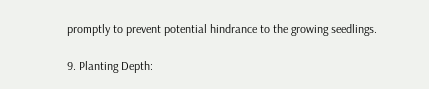promptly to prevent potential hindrance to the growing seedlings.

9. Planting Depth: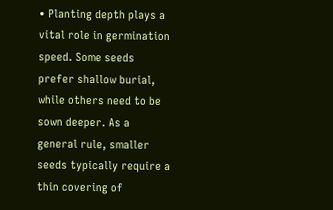• Planting depth plays a vital role in germination speed. Some seeds prefer shallow burial, while others need to be sown deeper. As a general rule, smaller seeds typically require a thin covering of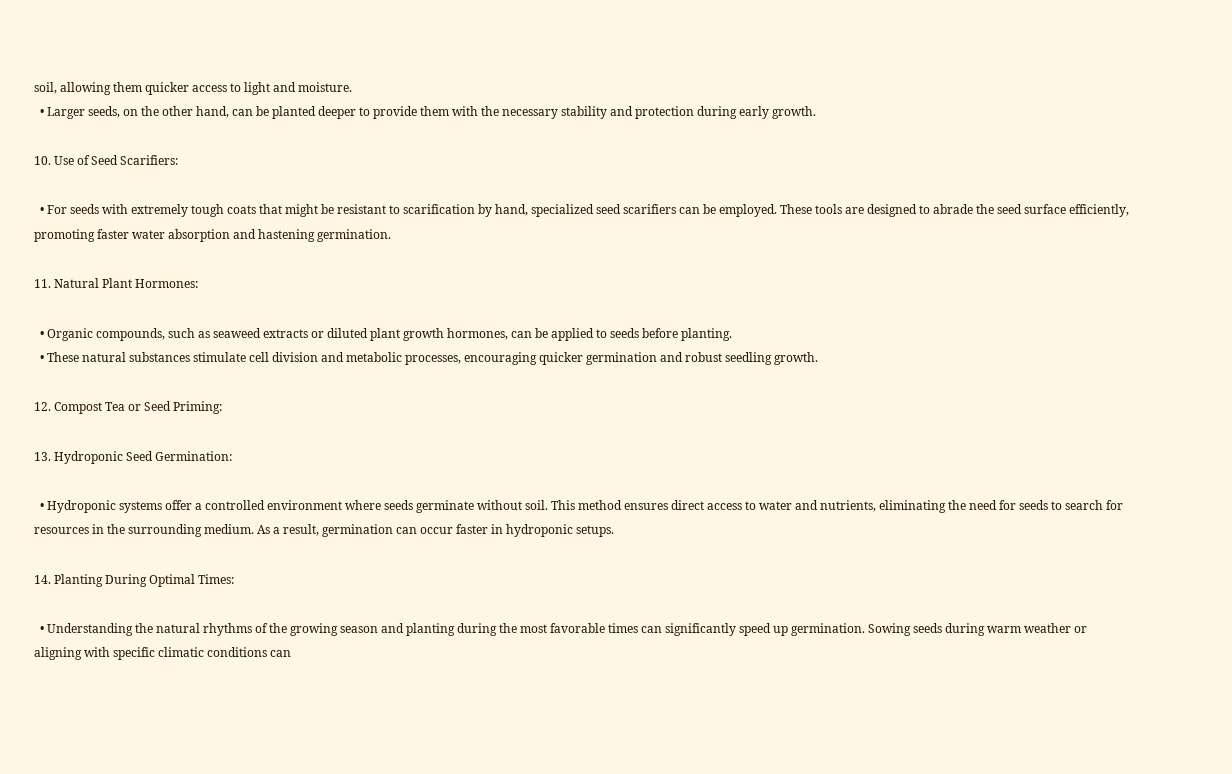soil, allowing them quicker access to light and moisture.
  • Larger seeds, on the other hand, can be planted deeper to provide them with the necessary stability and protection during early growth.

10. Use of Seed Scarifiers:

  • For seeds with extremely tough coats that might be resistant to scarification by hand, specialized seed scarifiers can be employed. These tools are designed to abrade the seed surface efficiently, promoting faster water absorption and hastening germination.

11. Natural Plant Hormones:

  • Organic compounds, such as seaweed extracts or diluted plant growth hormones, can be applied to seeds before planting.
  • These natural substances stimulate cell division and metabolic processes, encouraging quicker germination and robust seedling growth.

12. Compost Tea or Seed Priming:

13. Hydroponic Seed Germination:

  • Hydroponic systems offer a controlled environment where seeds germinate without soil. This method ensures direct access to water and nutrients, eliminating the need for seeds to search for resources in the surrounding medium. As a result, germination can occur faster in hydroponic setups.

14. Planting During Optimal Times:

  • Understanding the natural rhythms of the growing season and planting during the most favorable times can significantly speed up germination. Sowing seeds during warm weather or aligning with specific climatic conditions can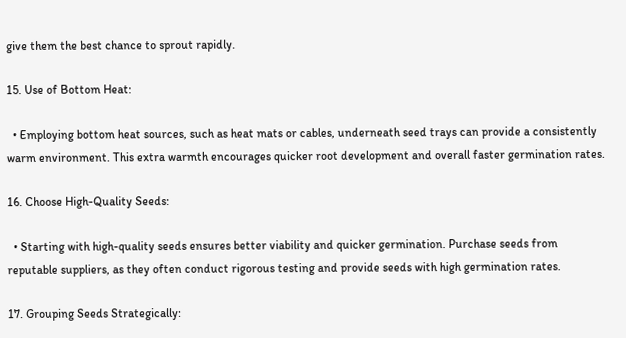give them the best chance to sprout rapidly.

15. Use of Bottom Heat:

  • Employing bottom heat sources, such as heat mats or cables, underneath seed trays can provide a consistently warm environment. This extra warmth encourages quicker root development and overall faster germination rates.

16. Choose High-Quality Seeds:

  • Starting with high-quality seeds ensures better viability and quicker germination. Purchase seeds from reputable suppliers, as they often conduct rigorous testing and provide seeds with high germination rates.

17. Grouping Seeds Strategically: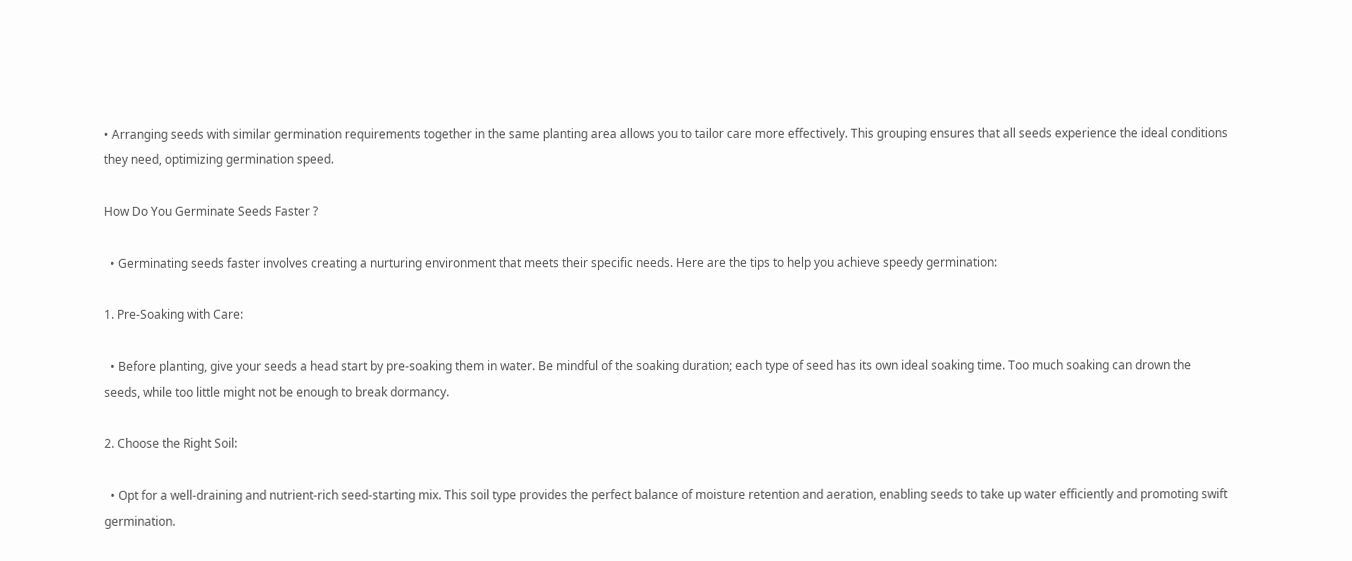• Arranging seeds with similar germination requirements together in the same planting area allows you to tailor care more effectively. This grouping ensures that all seeds experience the ideal conditions they need, optimizing germination speed.

How Do You Germinate Seeds Faster ?

  • Germinating seeds faster involves creating a nurturing environment that meets their specific needs. Here are the tips to help you achieve speedy germination:

1. Pre-Soaking with Care:

  • Before planting, give your seeds a head start by pre-soaking them in water. Be mindful of the soaking duration; each type of seed has its own ideal soaking time. Too much soaking can drown the seeds, while too little might not be enough to break dormancy.

2. Choose the Right Soil:

  • Opt for a well-draining and nutrient-rich seed-starting mix. This soil type provides the perfect balance of moisture retention and aeration, enabling seeds to take up water efficiently and promoting swift germination.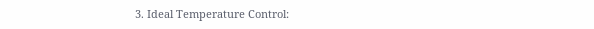3. Ideal Temperature Control: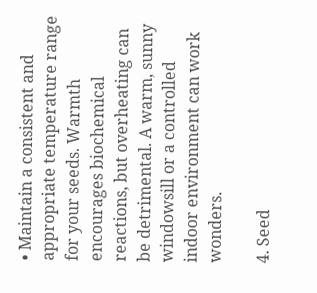• Maintain a consistent and appropriate temperature range for your seeds. Warmth encourages biochemical reactions, but overheating can be detrimental. A warm, sunny windowsill or a controlled indoor environment can work wonders.

4. Seed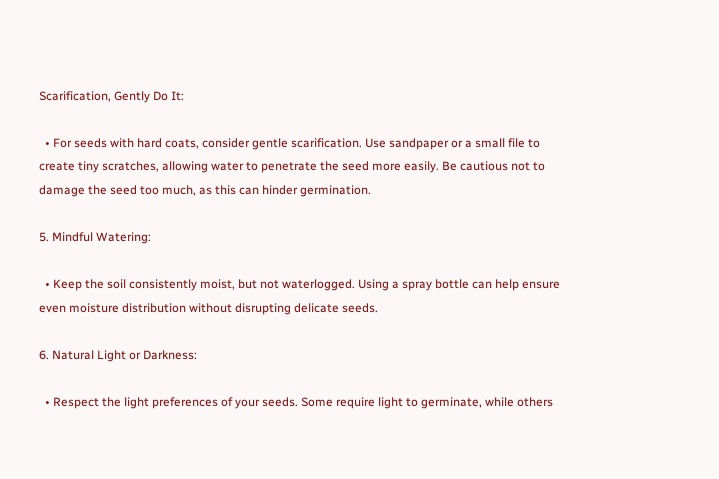Scarification, Gently Do It:

  • For seeds with hard coats, consider gentle scarification. Use sandpaper or a small file to create tiny scratches, allowing water to penetrate the seed more easily. Be cautious not to damage the seed too much, as this can hinder germination.

5. Mindful Watering:

  • Keep the soil consistently moist, but not waterlogged. Using a spray bottle can help ensure even moisture distribution without disrupting delicate seeds.

6. Natural Light or Darkness:

  • Respect the light preferences of your seeds. Some require light to germinate, while others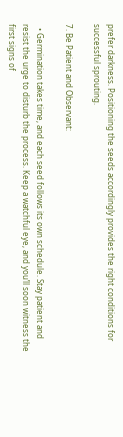prefer darkness. Positioning the seeds accordingly provides the right conditions for successful sprouting.

7. Be Patient and Observant:

  • Germination takes time, and each seed follows its own schedule. Stay patient and resist the urge to disturb the process. Keep a watchful eye, and you’ll soon witness the first signs of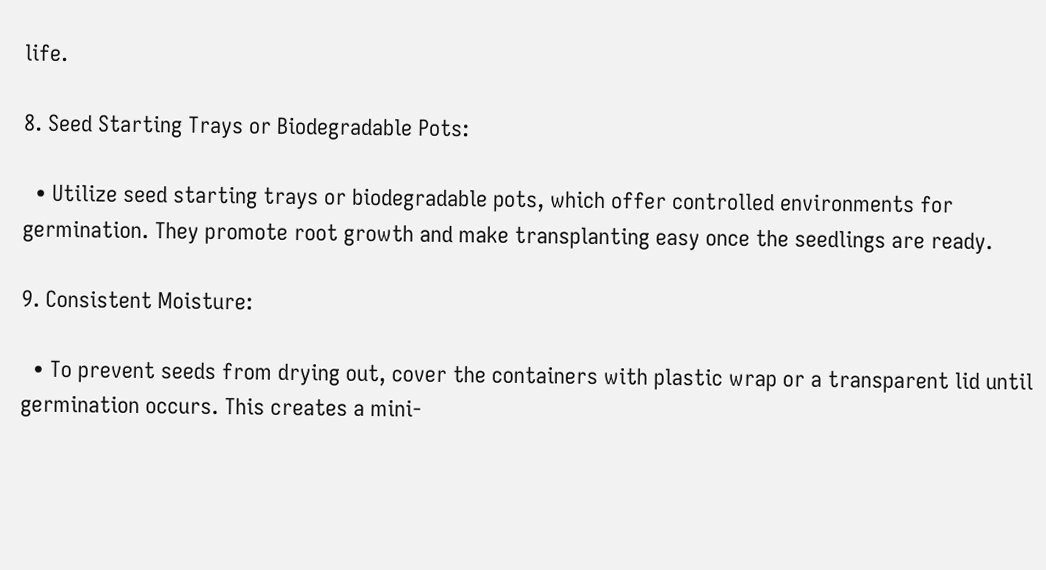life.

8. Seed Starting Trays or Biodegradable Pots:

  • Utilize seed starting trays or biodegradable pots, which offer controlled environments for germination. They promote root growth and make transplanting easy once the seedlings are ready.

9. Consistent Moisture:

  • To prevent seeds from drying out, cover the containers with plastic wrap or a transparent lid until germination occurs. This creates a mini-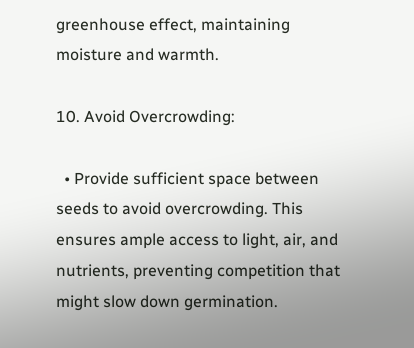greenhouse effect, maintaining moisture and warmth.

10. Avoid Overcrowding:

  • Provide sufficient space between seeds to avoid overcrowding. This ensures ample access to light, air, and nutrients, preventing competition that might slow down germination.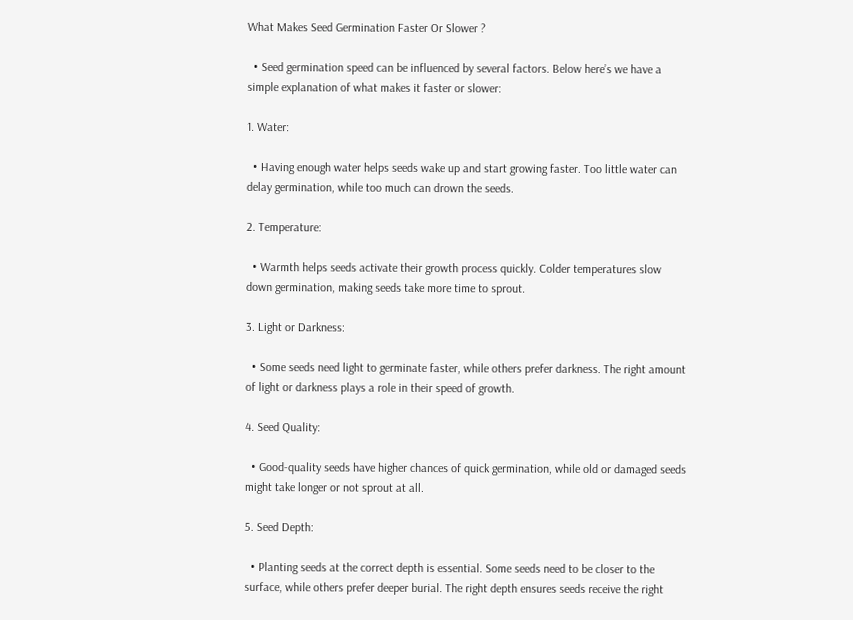What Makes Seed Germination Faster Or Slower ?

  • Seed germination speed can be influenced by several factors. Below here’s we have a simple explanation of what makes it faster or slower:

1. Water:

  • Having enough water helps seeds wake up and start growing faster. Too little water can delay germination, while too much can drown the seeds.

2. Temperature:

  • Warmth helps seeds activate their growth process quickly. Colder temperatures slow down germination, making seeds take more time to sprout.

3. Light or Darkness:

  • Some seeds need light to germinate faster, while others prefer darkness. The right amount of light or darkness plays a role in their speed of growth.

4. Seed Quality:

  • Good-quality seeds have higher chances of quick germination, while old or damaged seeds might take longer or not sprout at all.

5. Seed Depth:

  • Planting seeds at the correct depth is essential. Some seeds need to be closer to the surface, while others prefer deeper burial. The right depth ensures seeds receive the right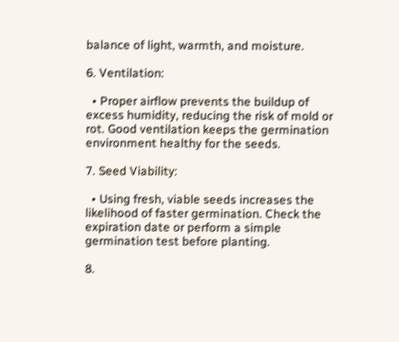balance of light, warmth, and moisture.

6. Ventilation:

  • Proper airflow prevents the buildup of excess humidity, reducing the risk of mold or rot. Good ventilation keeps the germination environment healthy for the seeds.

7. Seed Viability:

  • Using fresh, viable seeds increases the likelihood of faster germination. Check the expiration date or perform a simple germination test before planting.

8.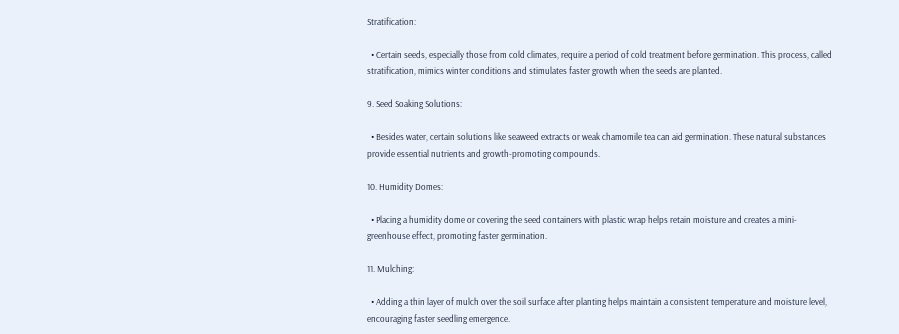Stratification:

  • Certain seeds, especially those from cold climates, require a period of cold treatment before germination. This process, called stratification, mimics winter conditions and stimulates faster growth when the seeds are planted.

9. Seed Soaking Solutions:

  • Besides water, certain solutions like seaweed extracts or weak chamomile tea can aid germination. These natural substances provide essential nutrients and growth-promoting compounds.

10. Humidity Domes:

  • Placing a humidity dome or covering the seed containers with plastic wrap helps retain moisture and creates a mini-greenhouse effect, promoting faster germination.

11. Mulching:

  • Adding a thin layer of mulch over the soil surface after planting helps maintain a consistent temperature and moisture level, encouraging faster seedling emergence.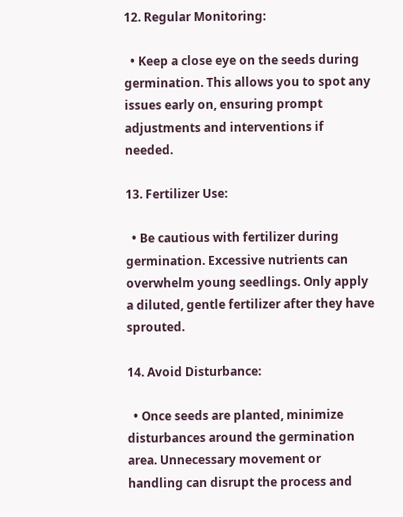12. Regular Monitoring:

  • Keep a close eye on the seeds during germination. This allows you to spot any issues early on, ensuring prompt adjustments and interventions if needed.

13. Fertilizer Use:

  • Be cautious with fertilizer during germination. Excessive nutrients can overwhelm young seedlings. Only apply a diluted, gentle fertilizer after they have sprouted.

14. Avoid Disturbance:

  • Once seeds are planted, minimize disturbances around the germination area. Unnecessary movement or handling can disrupt the process and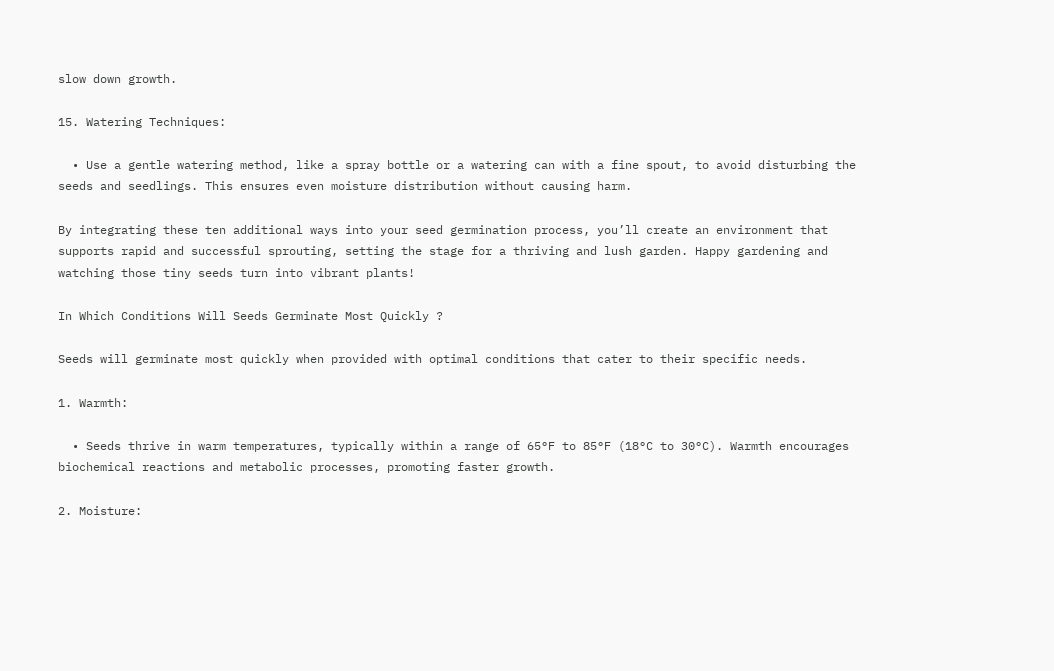slow down growth.

15. Watering Techniques:

  • Use a gentle watering method, like a spray bottle or a watering can with a fine spout, to avoid disturbing the seeds and seedlings. This ensures even moisture distribution without causing harm.

By integrating these ten additional ways into your seed germination process, you’ll create an environment that supports rapid and successful sprouting, setting the stage for a thriving and lush garden. Happy gardening and watching those tiny seeds turn into vibrant plants!

In Which Conditions Will Seeds Germinate Most Quickly ?

Seeds will germinate most quickly when provided with optimal conditions that cater to their specific needs.

1. Warmth:

  • Seeds thrive in warm temperatures, typically within a range of 65°F to 85°F (18°C to 30°C). Warmth encourages biochemical reactions and metabolic processes, promoting faster growth.

2. Moisture: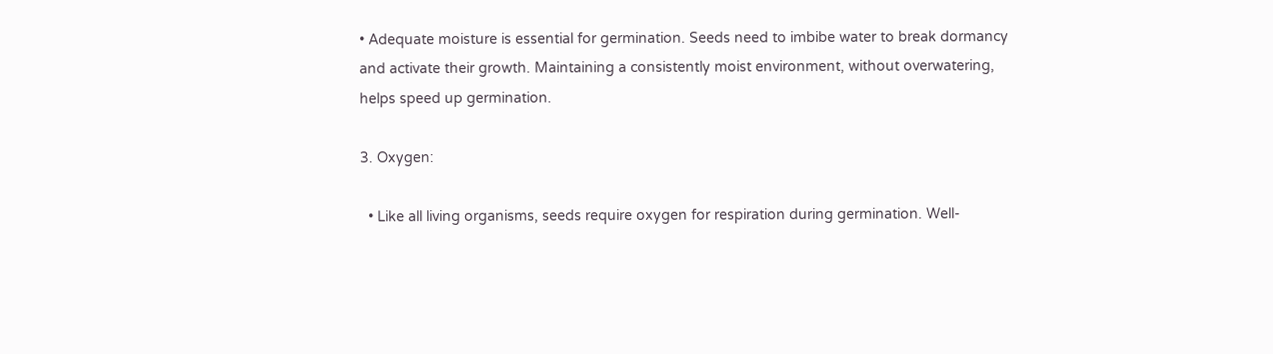• Adequate moisture is essential for germination. Seeds need to imbibe water to break dormancy and activate their growth. Maintaining a consistently moist environment, without overwatering, helps speed up germination.

3. Oxygen:

  • Like all living organisms, seeds require oxygen for respiration during germination. Well-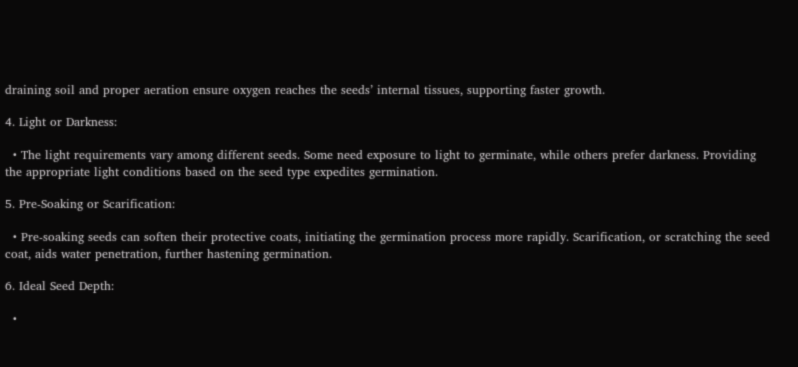draining soil and proper aeration ensure oxygen reaches the seeds’ internal tissues, supporting faster growth.

4. Light or Darkness:

  • The light requirements vary among different seeds. Some need exposure to light to germinate, while others prefer darkness. Providing the appropriate light conditions based on the seed type expedites germination.

5. Pre-Soaking or Scarification:

  • Pre-soaking seeds can soften their protective coats, initiating the germination process more rapidly. Scarification, or scratching the seed coat, aids water penetration, further hastening germination.

6. Ideal Seed Depth:

  •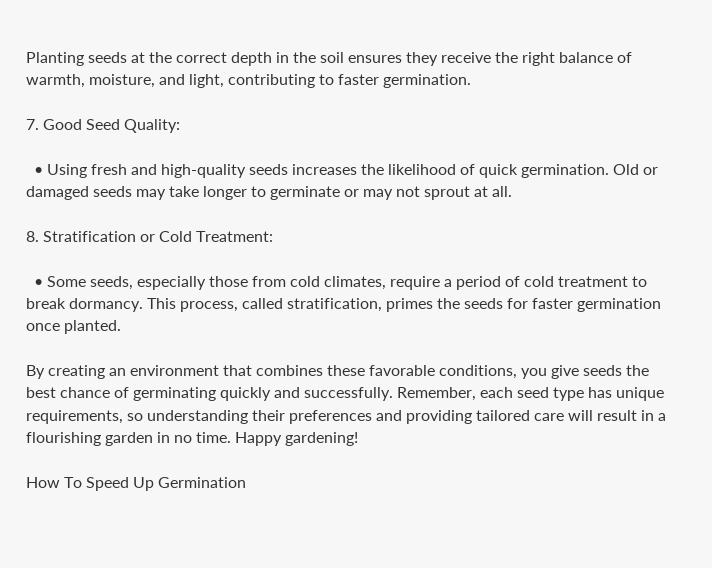Planting seeds at the correct depth in the soil ensures they receive the right balance of warmth, moisture, and light, contributing to faster germination.

7. Good Seed Quality:

  • Using fresh and high-quality seeds increases the likelihood of quick germination. Old or damaged seeds may take longer to germinate or may not sprout at all.

8. Stratification or Cold Treatment:

  • Some seeds, especially those from cold climates, require a period of cold treatment to break dormancy. This process, called stratification, primes the seeds for faster germination once planted.

By creating an environment that combines these favorable conditions, you give seeds the best chance of germinating quickly and successfully. Remember, each seed type has unique requirements, so understanding their preferences and providing tailored care will result in a flourishing garden in no time. Happy gardening!

How To Speed Up Germination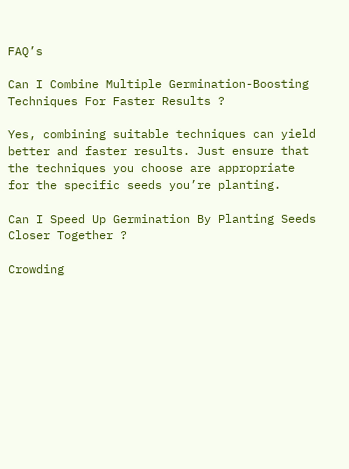FAQ’s

Can I Combine Multiple Germination-Boosting Techniques For Faster Results ?

Yes, combining suitable techniques can yield better and faster results. Just ensure that the techniques you choose are appropriate for the specific seeds you’re planting.

Can I Speed Up Germination By Planting Seeds Closer Together ?

Crowding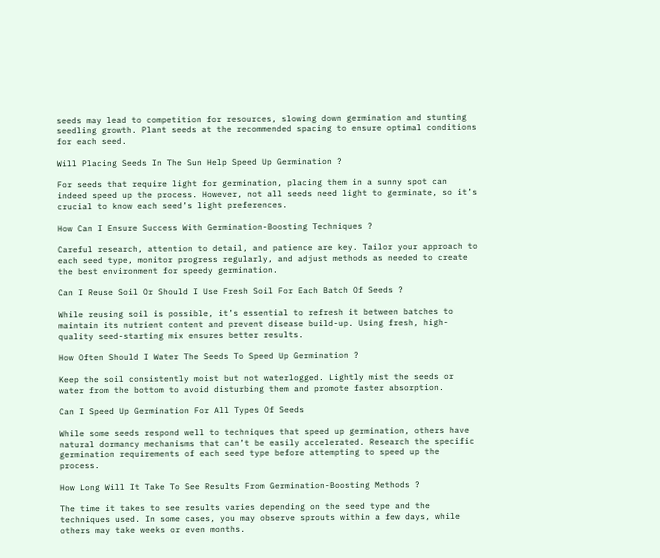seeds may lead to competition for resources, slowing down germination and stunting seedling growth. Plant seeds at the recommended spacing to ensure optimal conditions for each seed.

Will Placing Seeds In The Sun Help Speed Up Germination ?

For seeds that require light for germination, placing them in a sunny spot can indeed speed up the process. However, not all seeds need light to germinate, so it’s crucial to know each seed’s light preferences.

How Can I Ensure Success With Germination-Boosting Techniques ?

Careful research, attention to detail, and patience are key. Tailor your approach to each seed type, monitor progress regularly, and adjust methods as needed to create the best environment for speedy germination.

Can I Reuse Soil Or Should I Use Fresh Soil For Each Batch Of Seeds ?

While reusing soil is possible, it’s essential to refresh it between batches to maintain its nutrient content and prevent disease build-up. Using fresh, high-quality seed-starting mix ensures better results.

How Often Should I Water The Seeds To Speed Up Germination ?

Keep the soil consistently moist but not waterlogged. Lightly mist the seeds or water from the bottom to avoid disturbing them and promote faster absorption.

Can I Speed Up Germination For All Types Of Seeds

While some seeds respond well to techniques that speed up germination, others have natural dormancy mechanisms that can’t be easily accelerated. Research the specific germination requirements of each seed type before attempting to speed up the process.

How Long Will It Take To See Results From Germination-Boosting Methods ?

The time it takes to see results varies depending on the seed type and the techniques used. In some cases, you may observe sprouts within a few days, while others may take weeks or even months.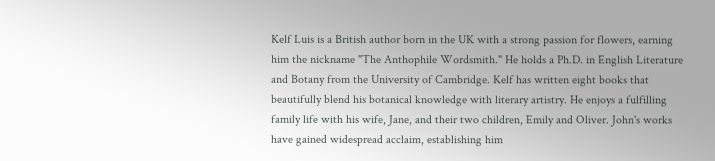Kelf Luis is a British author born in the UK with a strong passion for flowers, earning him the nickname "The Anthophile Wordsmith." He holds a Ph.D. in English Literature and Botany from the University of Cambridge. Kelf has written eight books that beautifully blend his botanical knowledge with literary artistry. He enjoys a fulfilling family life with his wife, Jane, and their two children, Emily and Oliver. John's works have gained widespread acclaim, establishing him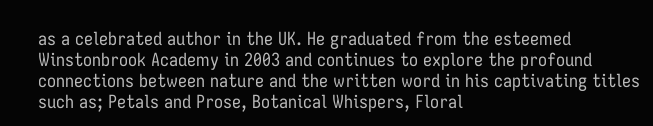as a celebrated author in the UK. He graduated from the esteemed Winstonbrook Academy in 2003 and continues to explore the profound connections between nature and the written word in his captivating titles such as; Petals and Prose, Botanical Whispers, Floral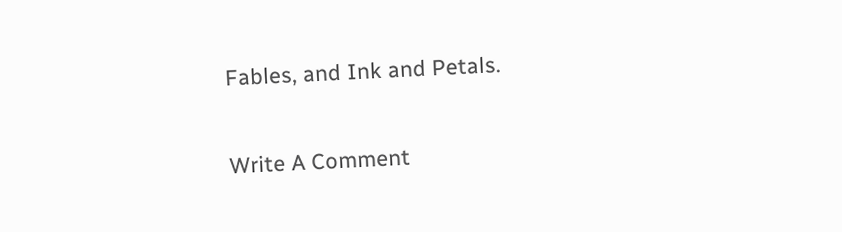Fables, and Ink and Petals.

Write A Comment